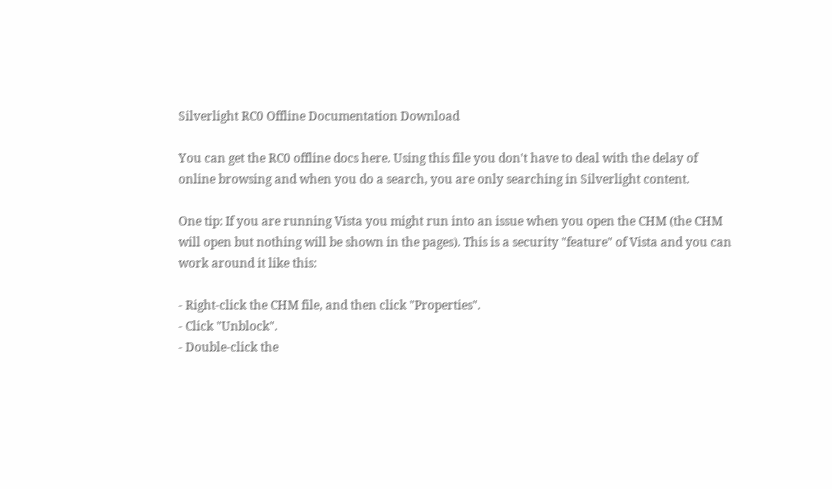Silverlight RC0 Offline Documentation Download

You can get the RC0 offline docs here. Using this file you don't have to deal with the delay of online browsing and when you do a search, you are only searching in Silverlight content.

One tip: If you are running Vista you might run into an issue when you open the CHM (the CHM will open but nothing will be shown in the pages). This is a security "feature" of Vista and you can work around it like this:

- Right-click the CHM file, and then click "Properties".
- Click "Unblock".
- Double-click the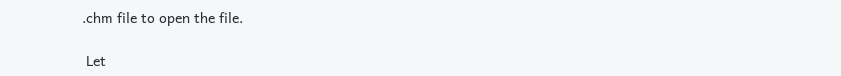.chm file to open the file.

 Let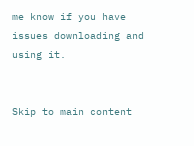me know if you have issues downloading and using it.


Skip to main content